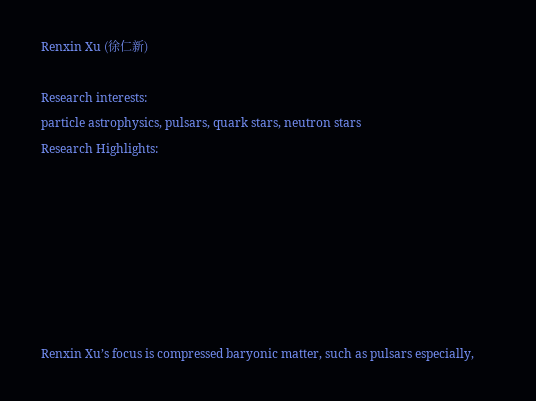Renxin Xu (徐仁新)

Research interests:
particle astrophysics, pulsars, quark stars, neutron stars
Research Highlights:







Renxin Xu’s focus is compressed baryonic matter, such as pulsars especially,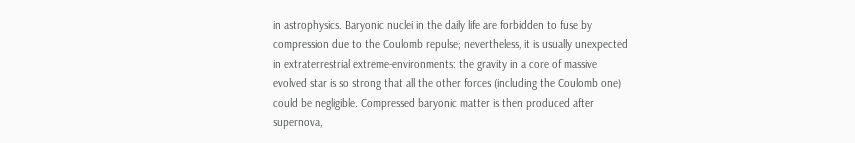in astrophysics. Baryonic nuclei in the daily life are forbidden to fuse by compression due to the Coulomb repulse; nevertheless, it is usually unexpected in extraterrestrial extreme-environments: the gravity in a core of massive evolved star is so strong that all the other forces (including the Coulomb one) could be negligible. Compressed baryonic matter is then produced after supernova,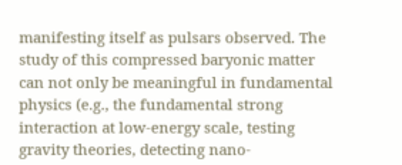manifesting itself as pulsars observed. The study of this compressed baryonic matter can not only be meaningful in fundamental physics (e.g., the fundamental strong interaction at low-energy scale, testing gravity theories, detecting nano-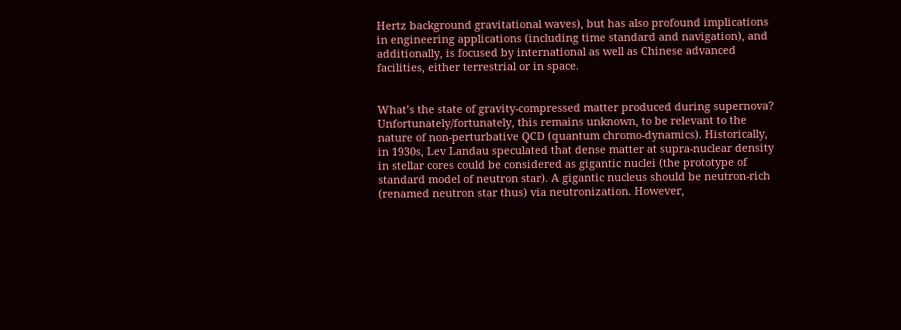Hertz background gravitational waves), but has also profound implications in engineering applications (including time standard and navigation), and additionally, is focused by international as well as Chinese advanced facilities, either terrestrial or in space.


What’s the state of gravity-compressed matter produced during supernova? Unfortunately/fortunately, this remains unknown, to be relevant to the nature of non-perturbative QCD (quantum chromo-dynamics). Historically, in 1930s, Lev Landau speculated that dense matter at supra-nuclear density in stellar cores could be considered as gigantic nuclei (the prototype of standard model of neutron star). A gigantic nucleus should be neutron-rich (renamed neutron star thus) via neutronization. However,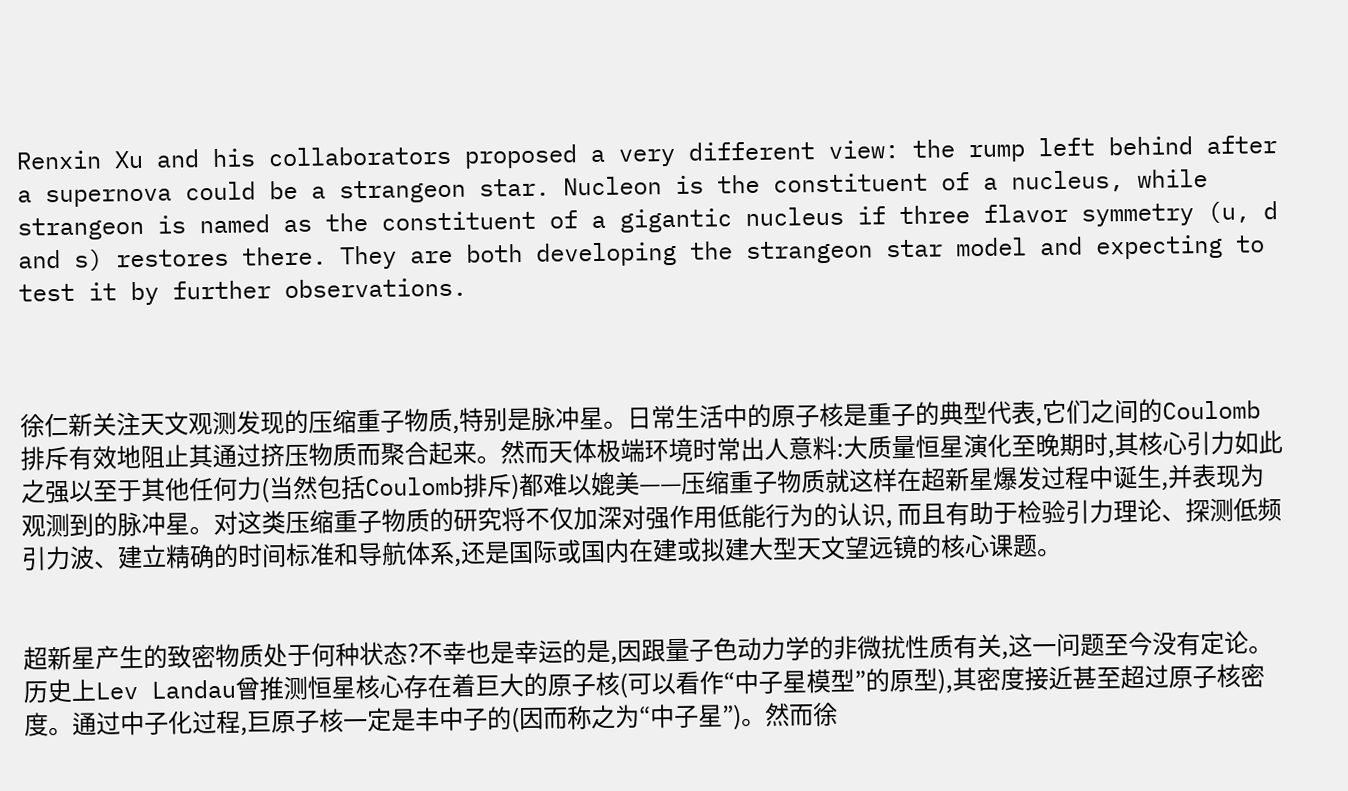Renxin Xu and his collaborators proposed a very different view: the rump left behind after a supernova could be a strangeon star. Nucleon is the constituent of a nucleus, while strangeon is named as the constituent of a gigantic nucleus if three flavor symmetry (u, d and s) restores there. They are both developing the strangeon star model and expecting to test it by further observations.



徐仁新关注天文观测发现的压缩重子物质,特别是脉冲星。日常生活中的原子核是重子的典型代表,它们之间的Coulomb排斥有效地阻止其通过挤压物质而聚合起来。然而天体极端环境时常出人意料:大质量恒星演化至晚期时,其核心引力如此之强以至于其他任何力(当然包括Coulomb排斥)都难以媲美——压缩重子物质就这样在超新星爆发过程中诞生,并表现为观测到的脉冲星。对这类压缩重子物质的研究将不仅加深对强作用低能行为的认识, 而且有助于检验引力理论、探测低频引力波、建立精确的时间标准和导航体系,还是国际或国内在建或拟建大型天文望远镜的核心课题。


超新星产生的致密物质处于何种状态?不幸也是幸运的是,因跟量子色动力学的非微扰性质有关,这一问题至今没有定论。历史上Lev Landau曾推测恒星核心存在着巨大的原子核(可以看作“中子星模型”的原型),其密度接近甚至超过原子核密度。通过中子化过程,巨原子核一定是丰中子的(因而称之为“中子星”)。然而徐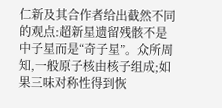仁新及其合作者给出截然不同的观点:超新星遗留残骸不是中子星而是“奇子星”。众所周知,一般原子核由核子组成;如果三味对称性得到恢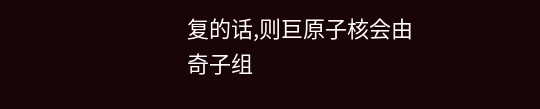复的话,则巨原子核会由奇子组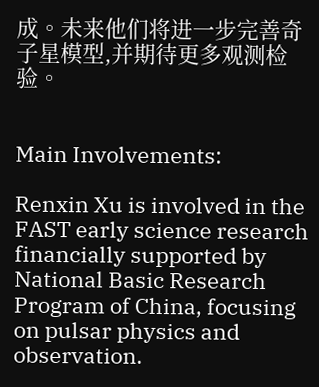成。未来他们将进一步完善奇子星模型,并期待更多观测检验。


Main Involvements:

Renxin Xu is involved in the FAST early science research financially supported by National Basic Research Program of China, focusing on pulsar physics and observation.